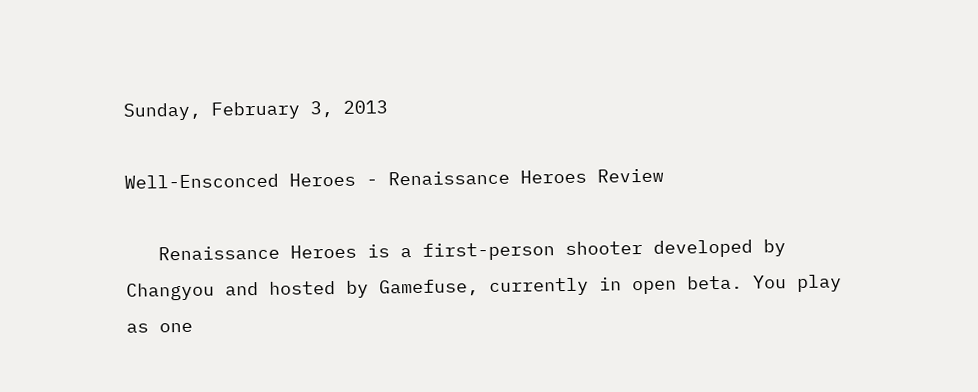Sunday, February 3, 2013

Well-Ensconced Heroes - Renaissance Heroes Review

   Renaissance Heroes is a first-person shooter developed by Changyou and hosted by Gamefuse, currently in open beta. You play as one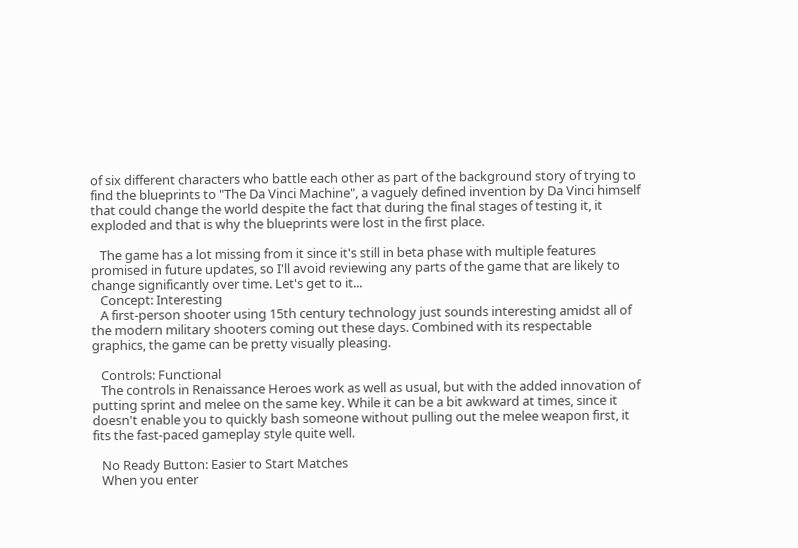of six different characters who battle each other as part of the background story of trying to find the blueprints to "The Da Vinci Machine", a vaguely defined invention by Da Vinci himself that could change the world despite the fact that during the final stages of testing it, it exploded and that is why the blueprints were lost in the first place.

   The game has a lot missing from it since it's still in beta phase with multiple features promised in future updates, so I'll avoid reviewing any parts of the game that are likely to change significantly over time. Let's get to it...
   Concept: Interesting
   A first-person shooter using 15th century technology just sounds interesting amidst all of the modern military shooters coming out these days. Combined with its respectable graphics, the game can be pretty visually pleasing.

   Controls: Functional
   The controls in Renaissance Heroes work as well as usual, but with the added innovation of putting sprint and melee on the same key. While it can be a bit awkward at times, since it doesn't enable you to quickly bash someone without pulling out the melee weapon first, it fits the fast-paced gameplay style quite well.

   No Ready Button: Easier to Start Matches
   When you enter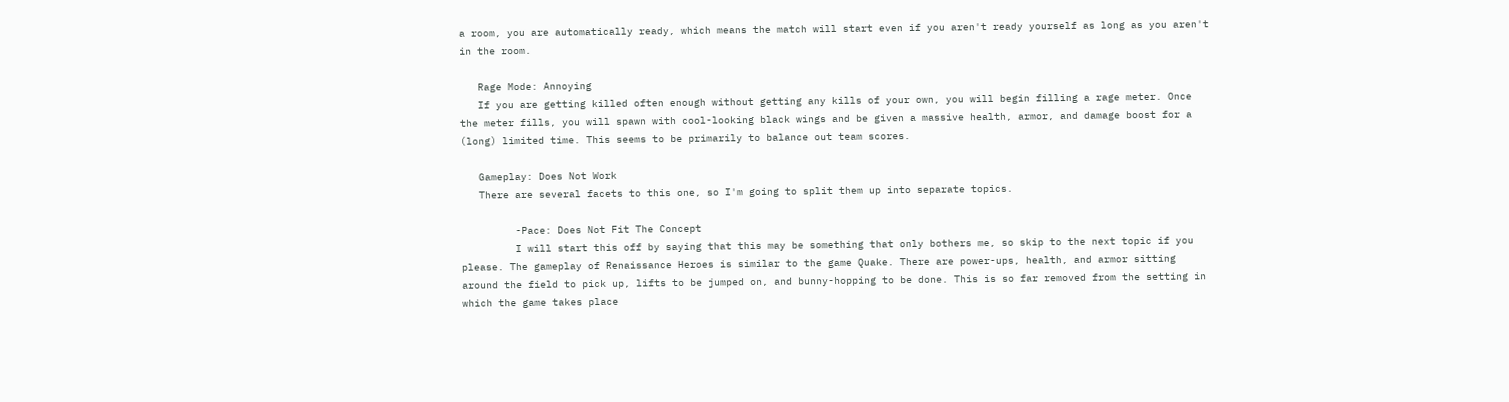a room, you are automatically ready, which means the match will start even if you aren't ready yourself as long as you aren't in the room.

   Rage Mode: Annoying
   If you are getting killed often enough without getting any kills of your own, you will begin filling a rage meter. Once the meter fills, you will spawn with cool-looking black wings and be given a massive health, armor, and damage boost for a (long) limited time. This seems to be primarily to balance out team scores.

   Gameplay: Does Not Work
   There are several facets to this one, so I'm going to split them up into separate topics.

         -Pace: Does Not Fit The Concept
         I will start this off by saying that this may be something that only bothers me, so skip to the next topic if you please. The gameplay of Renaissance Heroes is similar to the game Quake. There are power-ups, health, and armor sitting around the field to pick up, lifts to be jumped on, and bunny-hopping to be done. This is so far removed from the setting in which the game takes place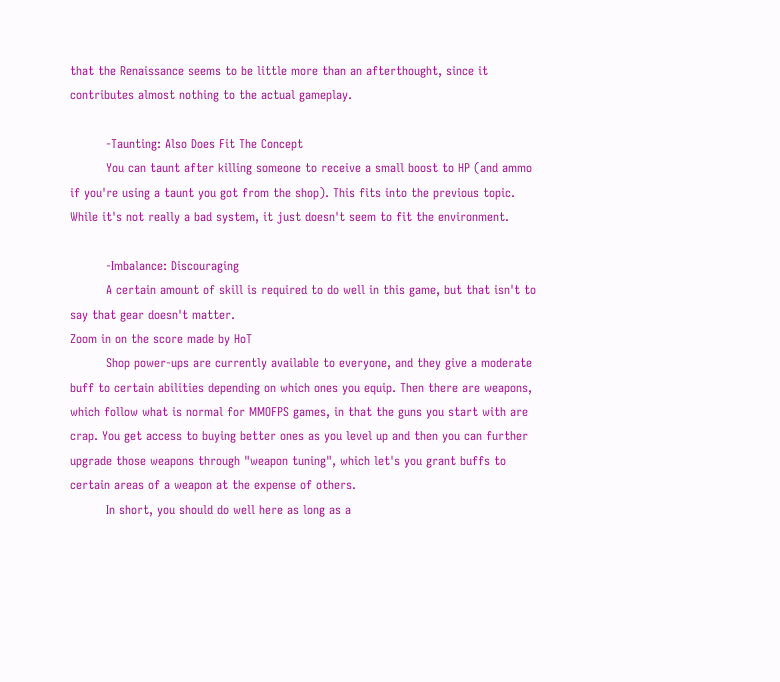that the Renaissance seems to be little more than an afterthought, since it contributes almost nothing to the actual gameplay.

         -Taunting: Also Does Fit The Concept
         You can taunt after killing someone to receive a small boost to HP (and ammo if you're using a taunt you got from the shop). This fits into the previous topic. While it's not really a bad system, it just doesn't seem to fit the environment.

         -Imbalance: Discouraging
         A certain amount of skill is required to do well in this game, but that isn't to say that gear doesn't matter.
Zoom in on the score made by HoT
         Shop power-ups are currently available to everyone, and they give a moderate buff to certain abilities depending on which ones you equip. Then there are weapons, which follow what is normal for MMOFPS games, in that the guns you start with are crap. You get access to buying better ones as you level up and then you can further upgrade those weapons through "weapon tuning", which let's you grant buffs to certain areas of a weapon at the expense of others.
         In short, you should do well here as long as a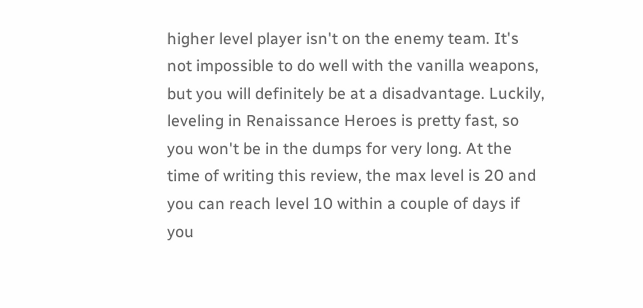higher level player isn't on the enemy team. It's not impossible to do well with the vanilla weapons, but you will definitely be at a disadvantage. Luckily, leveling in Renaissance Heroes is pretty fast, so you won't be in the dumps for very long. At the time of writing this review, the max level is 20 and you can reach level 10 within a couple of days if you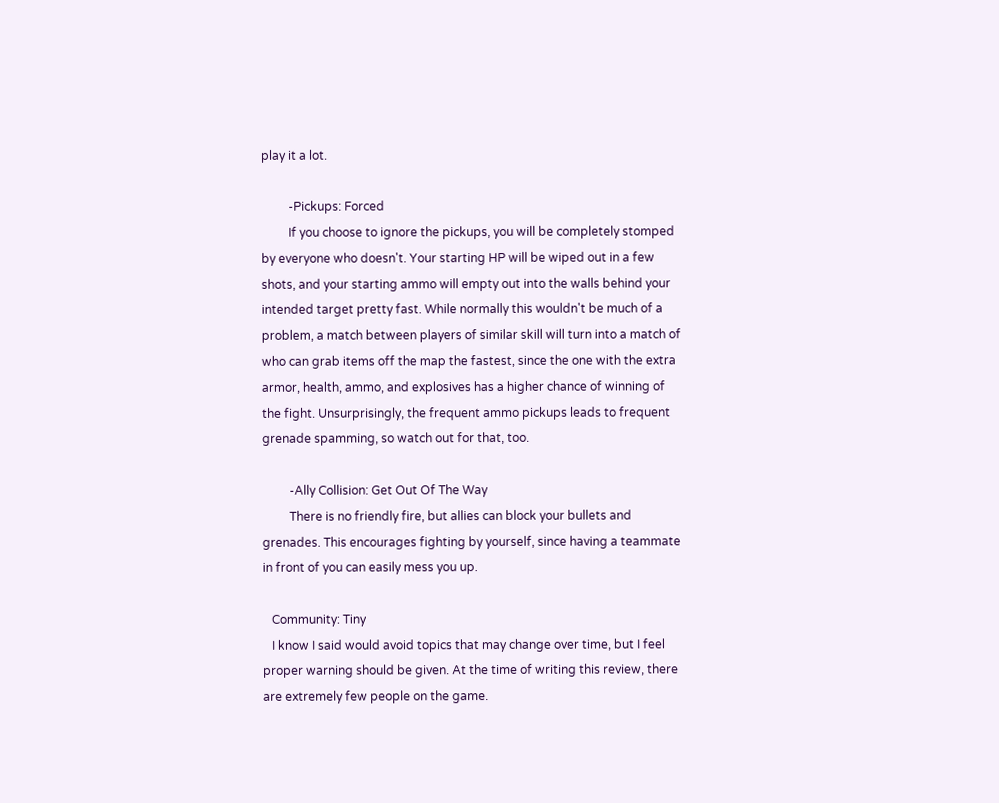play it a lot.

         -Pickups: Forced
         If you choose to ignore the pickups, you will be completely stomped by everyone who doesn't. Your starting HP will be wiped out in a few shots, and your starting ammo will empty out into the walls behind your intended target pretty fast. While normally this wouldn't be much of a problem, a match between players of similar skill will turn into a match of who can grab items off the map the fastest, since the one with the extra armor, health, ammo, and explosives has a higher chance of winning of the fight. Unsurprisingly, the frequent ammo pickups leads to frequent grenade spamming, so watch out for that, too.

         -Ally Collision: Get Out Of The Way
         There is no friendly fire, but allies can block your bullets and grenades. This encourages fighting by yourself, since having a teammate in front of you can easily mess you up.

   Community: Tiny
   I know I said would avoid topics that may change over time, but I feel proper warning should be given. At the time of writing this review, there are extremely few people on the game.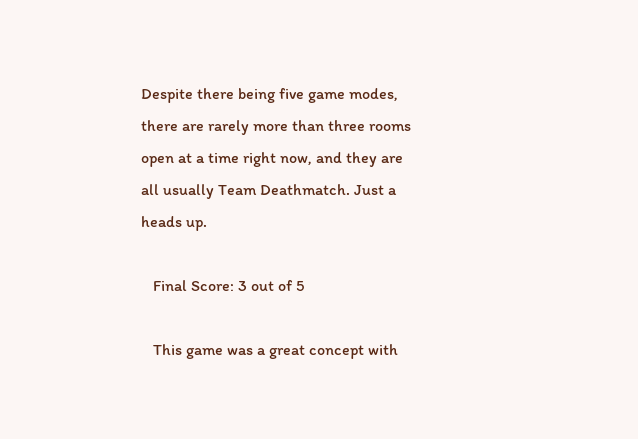Despite there being five game modes, there are rarely more than three rooms open at a time right now, and they are all usually Team Deathmatch. Just a heads up.

   Final Score: 3 out of 5

   This game was a great concept with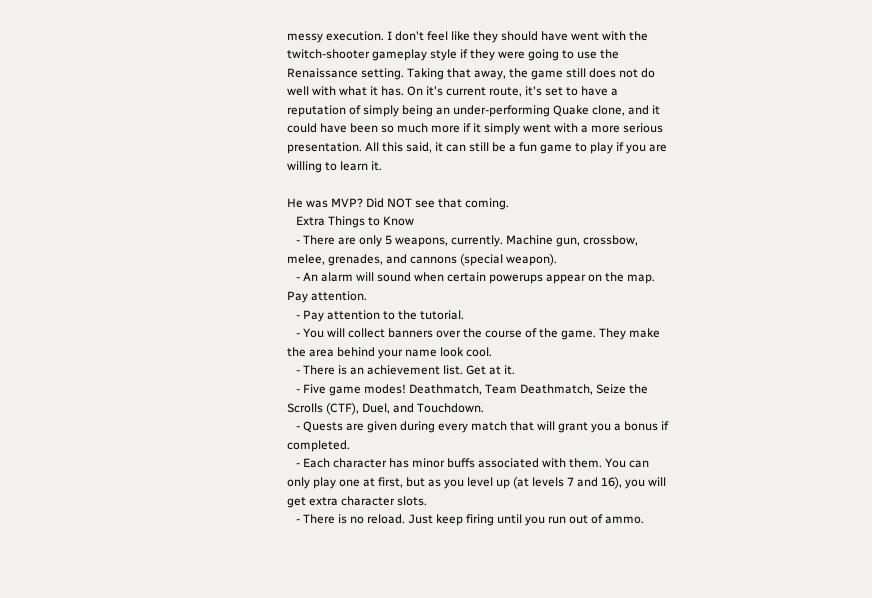messy execution. I don't feel like they should have went with the twitch-shooter gameplay style if they were going to use the Renaissance setting. Taking that away, the game still does not do well with what it has. On it's current route, it's set to have a reputation of simply being an under-performing Quake clone, and it could have been so much more if it simply went with a more serious presentation. All this said, it can still be a fun game to play if you are willing to learn it.

He was MVP? Did NOT see that coming.
   Extra Things to Know
   - There are only 5 weapons, currently. Machine gun, crossbow, melee, grenades, and cannons (special weapon).
   - An alarm will sound when certain powerups appear on the map. Pay attention.
   - Pay attention to the tutorial.
   - You will collect banners over the course of the game. They make the area behind your name look cool.
   - There is an achievement list. Get at it.
   - Five game modes! Deathmatch, Team Deathmatch, Seize the Scrolls (CTF), Duel, and Touchdown.
   - Quests are given during every match that will grant you a bonus if completed.
   - Each character has minor buffs associated with them. You can only play one at first, but as you level up (at levels 7 and 16), you will get extra character slots.
   - There is no reload. Just keep firing until you run out of ammo.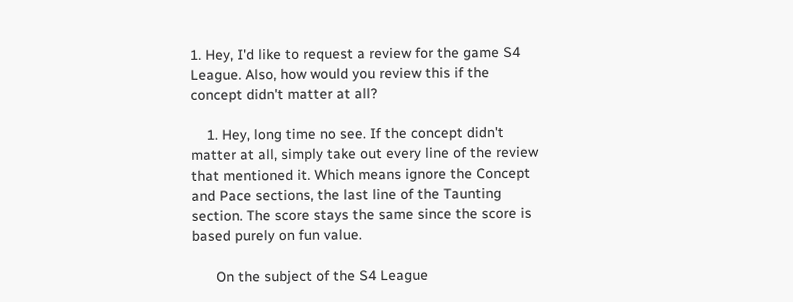1. Hey, I'd like to request a review for the game S4 League. Also, how would you review this if the concept didn't matter at all?

    1. Hey, long time no see. If the concept didn't matter at all, simply take out every line of the review that mentioned it. Which means ignore the Concept and Pace sections, the last line of the Taunting section. The score stays the same since the score is based purely on fun value.

      On the subject of the S4 League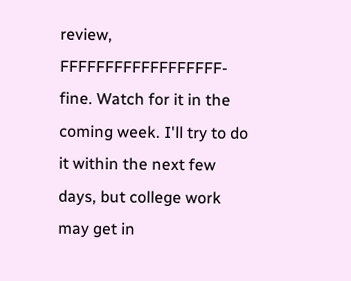review, FFFFFFFFFFFFFFFFFF-fine. Watch for it in the coming week. I'll try to do it within the next few days, but college work may get in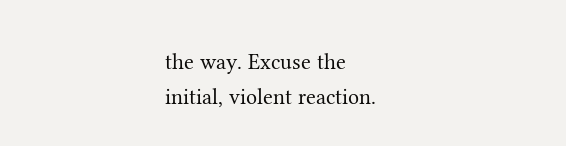the way. Excuse the initial, violent reaction.